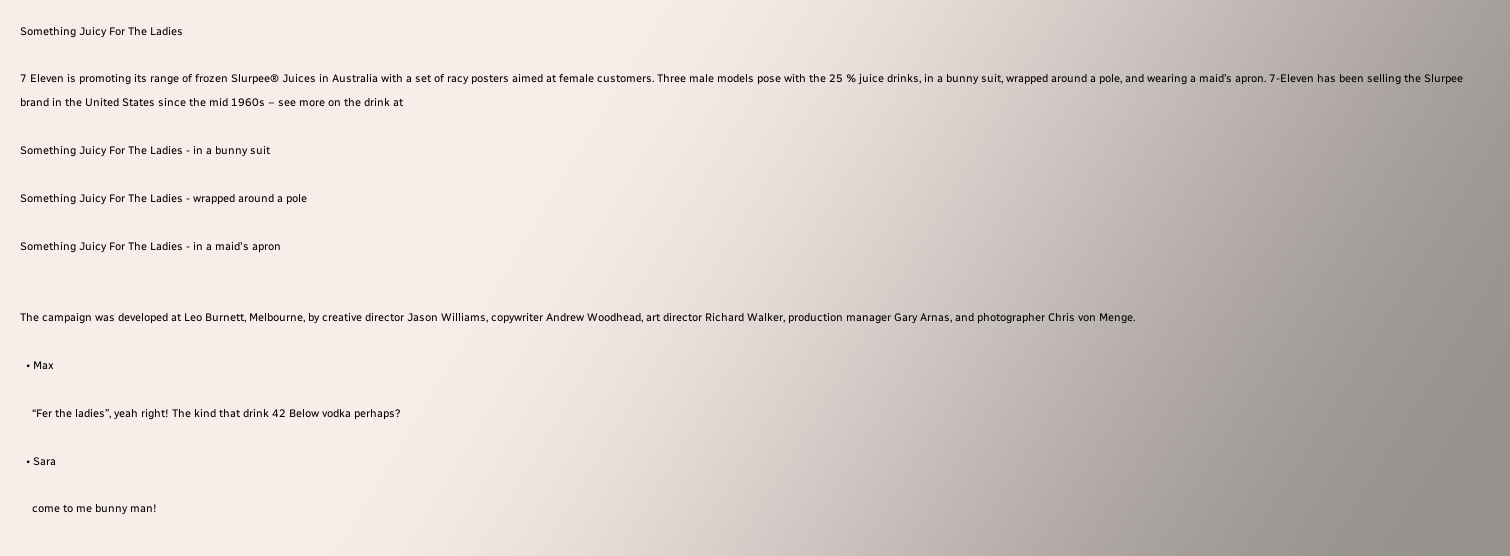Something Juicy For The Ladies

7 Eleven is promoting its range of frozen Slurpee® Juices in Australia with a set of racy posters aimed at female customers. Three male models pose with the 25 % juice drinks, in a bunny suit, wrapped around a pole, and wearing a maid’s apron. 7-Eleven has been selling the Slurpee brand in the United States since the mid 1960s – see more on the drink at

Something Juicy For The Ladies - in a bunny suit

Something Juicy For The Ladies - wrapped around a pole

Something Juicy For The Ladies - in a maid's apron


The campaign was developed at Leo Burnett, Melbourne, by creative director Jason Williams, copywriter Andrew Woodhead, art director Richard Walker, production manager Gary Arnas, and photographer Chris von Menge.

  • Max

    “Fer the ladies”, yeah right! The kind that drink 42 Below vodka perhaps?

  • Sara

    come to me bunny man!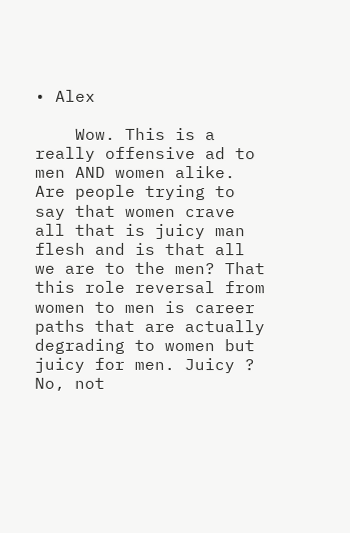• Alex

    Wow. This is a really offensive ad to men AND women alike. Are people trying to say that women crave all that is juicy man flesh and is that all we are to the men? That this role reversal from women to men is career paths that are actually degrading to women but juicy for men. Juicy ? No, not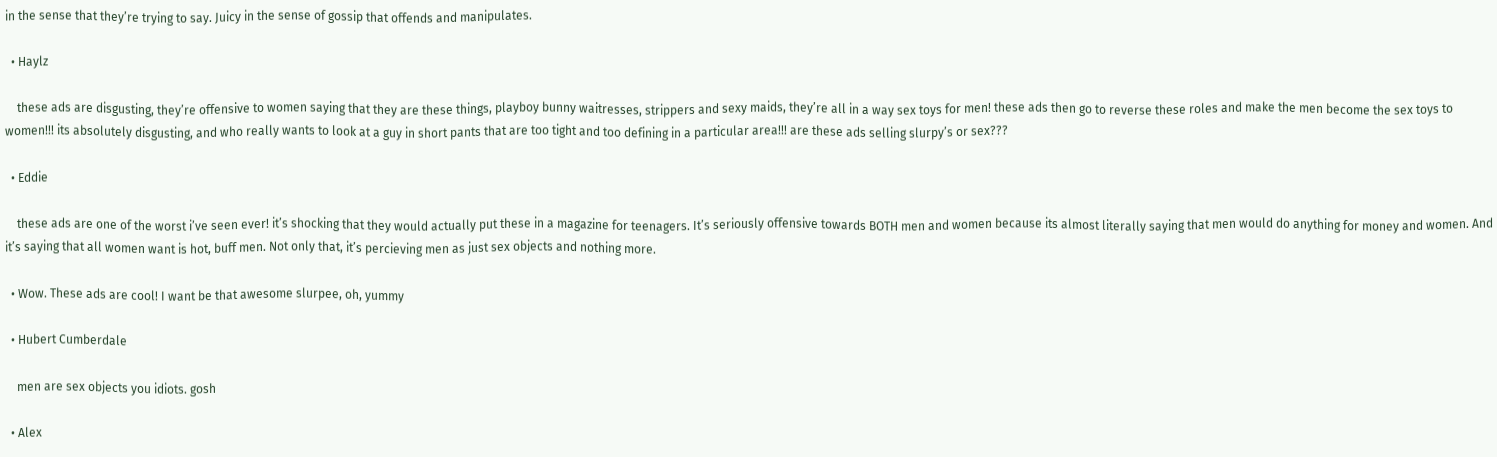in the sense that they’re trying to say. Juicy in the sense of gossip that offends and manipulates.

  • Haylz

    these ads are disgusting, they’re offensive to women saying that they are these things, playboy bunny waitresses, strippers and sexy maids, they’re all in a way sex toys for men! these ads then go to reverse these roles and make the men become the sex toys to women!!! its absolutely disgusting, and who really wants to look at a guy in short pants that are too tight and too defining in a particular area!!! are these ads selling slurpy’s or sex???

  • Eddie

    these ads are one of the worst i’ve seen ever! it’s shocking that they would actually put these in a magazine for teenagers. It’s seriously offensive towards BOTH men and women because its almost literally saying that men would do anything for money and women. And it’s saying that all women want is hot, buff men. Not only that, it’s percieving men as just sex objects and nothing more.

  • Wow. These ads are cool! I want be that awesome slurpee, oh, yummy

  • Hubert Cumberdale

    men are sex objects you idiots. gosh

  • Alex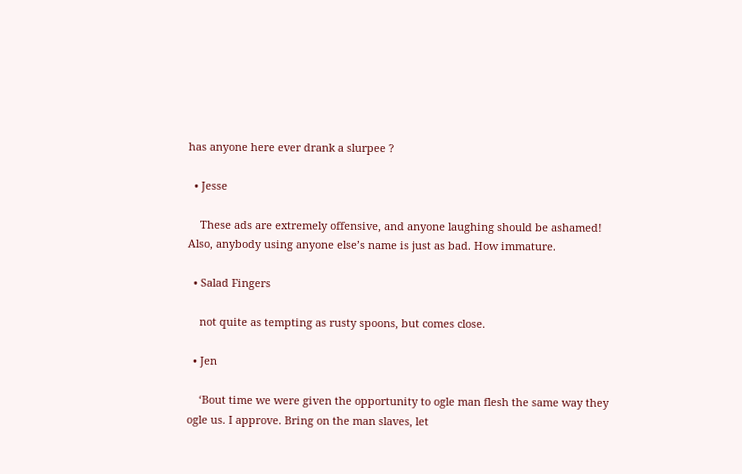has anyone here ever drank a slurpee ?

  • Jesse

    These ads are extremely offensive, and anyone laughing should be ashamed! Also, anybody using anyone else’s name is just as bad. How immature.

  • Salad Fingers

    not quite as tempting as rusty spoons, but comes close.

  • Jen

    ‘Bout time we were given the opportunity to ogle man flesh the same way they ogle us. I approve. Bring on the man slaves, let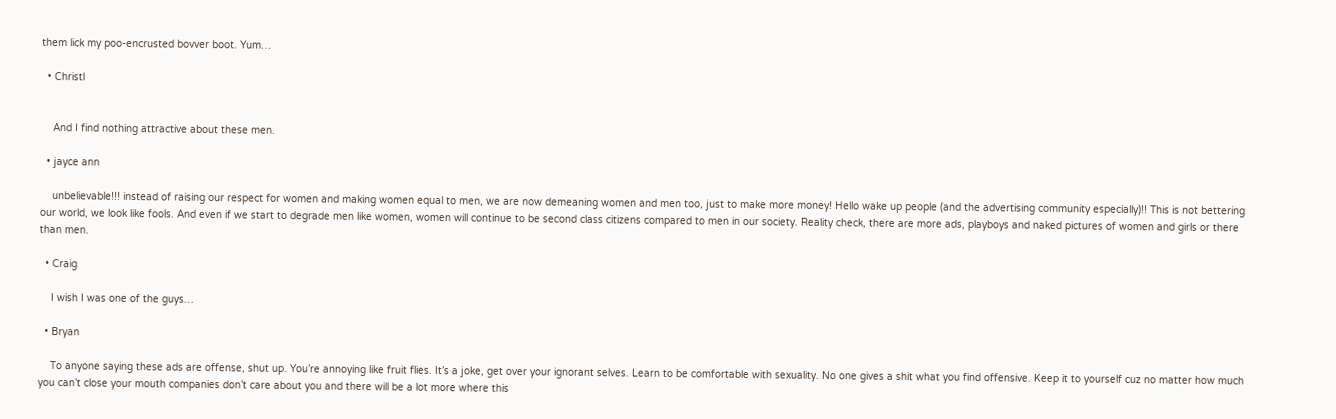them lick my poo-encrusted bovver boot. Yum…

  • Christl


    And I find nothing attractive about these men.

  • jayce ann

    unbelievable!!! instead of raising our respect for women and making women equal to men, we are now demeaning women and men too, just to make more money! Hello wake up people (and the advertising community especially)!! This is not bettering our world, we look like fools. And even if we start to degrade men like women, women will continue to be second class citizens compared to men in our society. Reality check, there are more ads, playboys and naked pictures of women and girls or there than men.

  • Craig

    I wish I was one of the guys…

  • Bryan

    To anyone saying these ads are offense, shut up. You’re annoying like fruit flies. It’s a joke, get over your ignorant selves. Learn to be comfortable with sexuality. No one gives a shit what you find offensive. Keep it to yourself cuz no matter how much you can’t close your mouth companies don’t care about you and there will be a lot more where this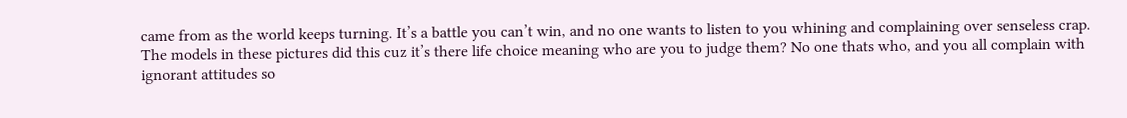came from as the world keeps turning. It’s a battle you can’t win, and no one wants to listen to you whining and complaining over senseless crap. The models in these pictures did this cuz it’s there life choice meaning who are you to judge them? No one thats who, and you all complain with ignorant attitudes so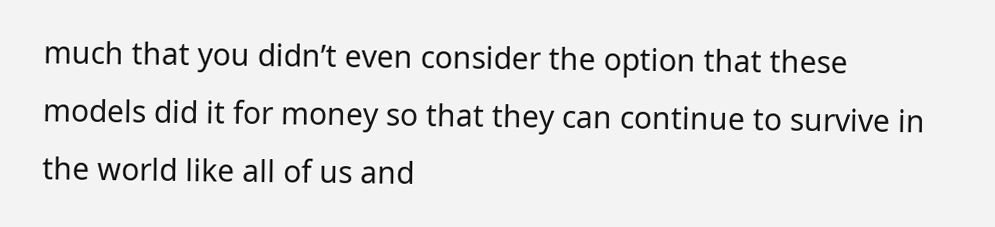much that you didn’t even consider the option that these models did it for money so that they can continue to survive in the world like all of us and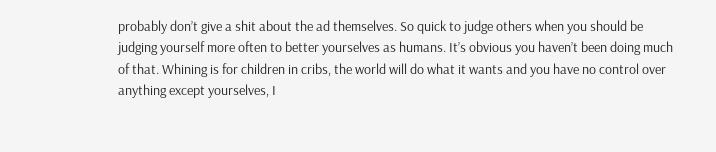probably don’t give a shit about the ad themselves. So quick to judge others when you should be judging yourself more often to better yourselves as humans. It’s obvious you haven’t been doing much of that. Whining is for children in cribs, the world will do what it wants and you have no control over anything except yourselves, I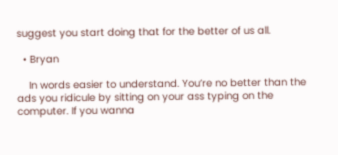suggest you start doing that for the better of us all.

  • Bryan

    In words easier to understand. You’re no better than the ads you ridicule by sitting on your ass typing on the computer. If you wanna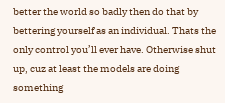better the world so badly then do that by bettering yourself as an individual. Thats the only control you’ll ever have. Otherwise shut up, cuz at least the models are doing something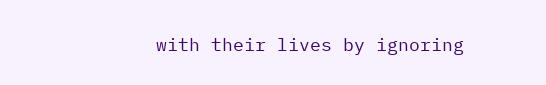with their lives by ignoring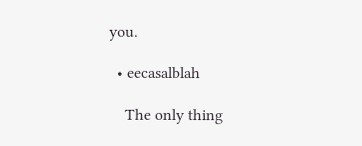you.

  • eecasalblah

    The only thing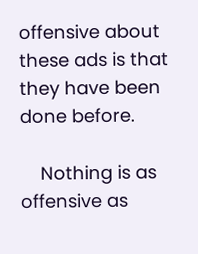offensive about these ads is that they have been done before.

    Nothing is as offensive as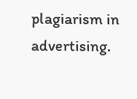plagiarism in advertising.